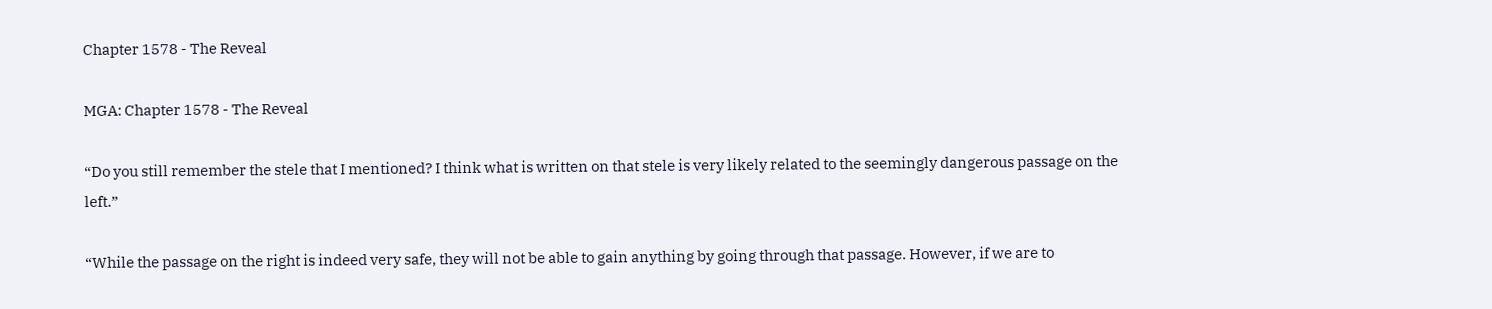Chapter 1578 - The Reveal

MGA: Chapter 1578 - The Reveal

“Do you still remember the stele that I mentioned? I think what is written on that stele is very likely related to the seemingly dangerous passage on the left.”

“While the passage on the right is indeed very safe, they will not be able to gain anything by going through that passage. However, if we are to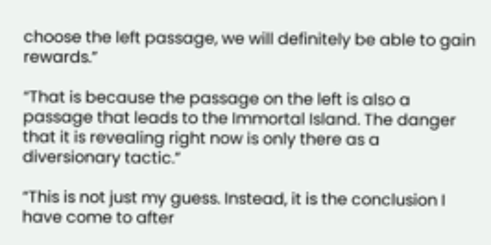choose the left passage, we will definitely be able to gain rewards.”

“That is because the passage on the left is also a passage that leads to the Immortal Island. The danger that it is revealing right now is only there as a diversionary tactic.”

“This is not just my guess. Instead, it is the conclusion I have come to after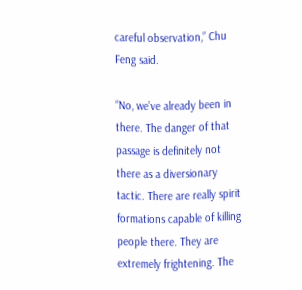careful observation,” Chu Feng said.

“No, we’ve already been in there. The danger of that passage is definitely not there as a diversionary tactic. There are really spirit formations capable of killing people there. They are extremely frightening. The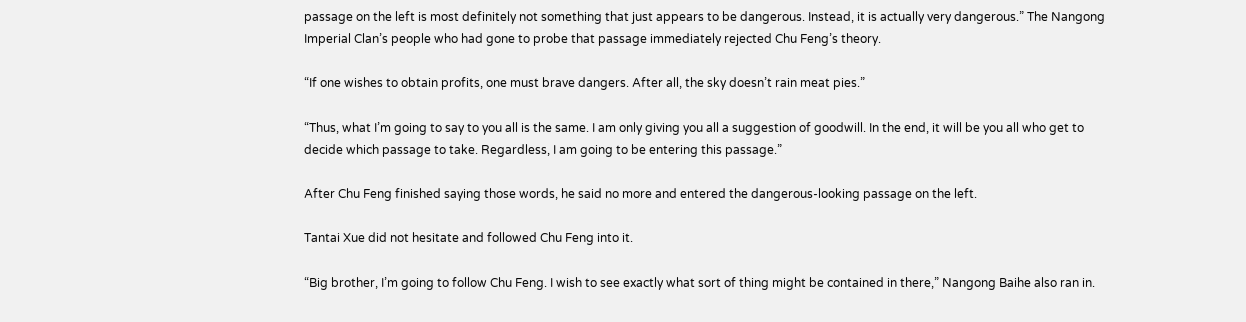passage on the left is most definitely not something that just appears to be dangerous. Instead, it is actually very dangerous.” The Nangong Imperial Clan’s people who had gone to probe that passage immediately rejected Chu Feng’s theory.

“If one wishes to obtain profits, one must brave dangers. After all, the sky doesn’t rain meat pies.”

“Thus, what I’m going to say to you all is the same. I am only giving you all a suggestion of goodwill. In the end, it will be you all who get to decide which passage to take. Regardless, I am going to be entering this passage.”

After Chu Feng finished saying those words, he said no more and entered the dangerous-looking passage on the left.

Tantai Xue did not hesitate and followed Chu Feng into it.

“Big brother, I’m going to follow Chu Feng. I wish to see exactly what sort of thing might be contained in there,” Nangong Baihe also ran in.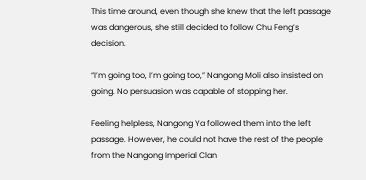This time around, even though she knew that the left passage was dangerous, she still decided to follow Chu Feng’s decision.

“I’m going too, I’m going too,” Nangong Moli also insisted on going. No persuasion was capable of stopping her.

Feeling helpless, Nangong Ya followed them into the left passage. However, he could not have the rest of the people from the Nangong Imperial Clan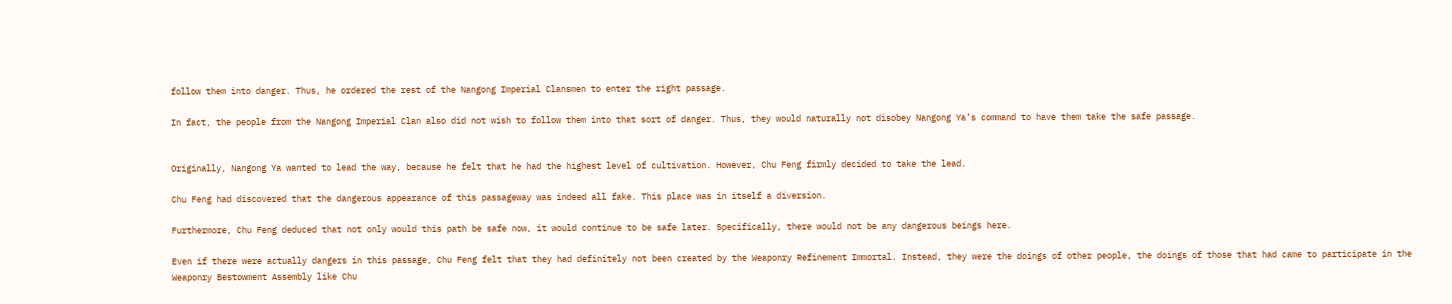follow them into danger. Thus, he ordered the rest of the Nangong Imperial Clansmen to enter the right passage.

In fact, the people from the Nangong Imperial Clan also did not wish to follow them into that sort of danger. Thus, they would naturally not disobey Nangong Ya’s command to have them take the safe passage.


Originally, Nangong Ya wanted to lead the way, because he felt that he had the highest level of cultivation. However, Chu Feng firmly decided to take the lead.

Chu Feng had discovered that the dangerous appearance of this passageway was indeed all fake. This place was in itself a diversion.

Furthermore, Chu Feng deduced that not only would this path be safe now, it would continue to be safe later. Specifically, there would not be any dangerous beings here.

Even if there were actually dangers in this passage, Chu Feng felt that they had definitely not been created by the Weaponry Refinement Immortal. Instead, they were the doings of other people, the doings of those that had came to participate in the Weaponry Bestowment Assembly like Chu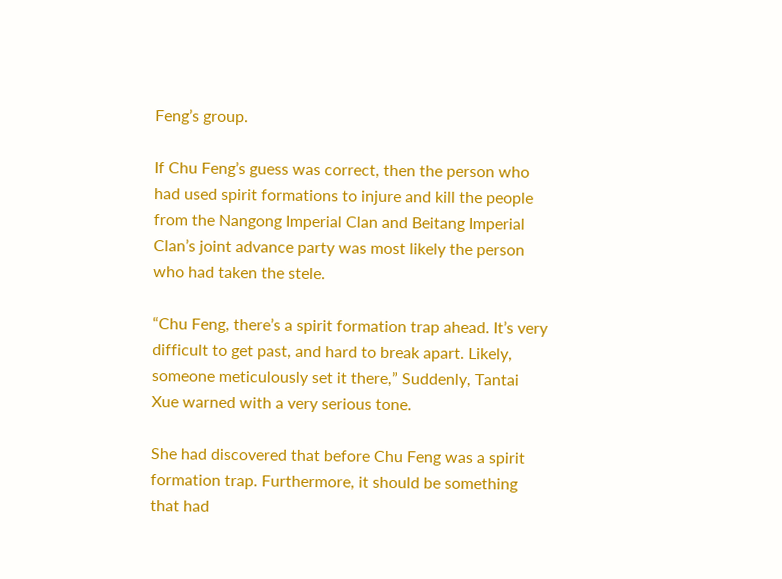Feng’s group.

If Chu Feng’s guess was correct, then the person who had used spirit formations to injure and kill the people from the Nangong Imperial Clan and Beitang Imperial Clan’s joint advance party was most likely the person who had taken the stele.

“Chu Feng, there’s a spirit formation trap ahead. It’s very difficult to get past, and hard to break apart. Likely, someone meticulously set it there,” Suddenly, Tantai Xue warned with a very serious tone.

She had discovered that before Chu Feng was a spirit formation trap. Furthermore, it should be something that had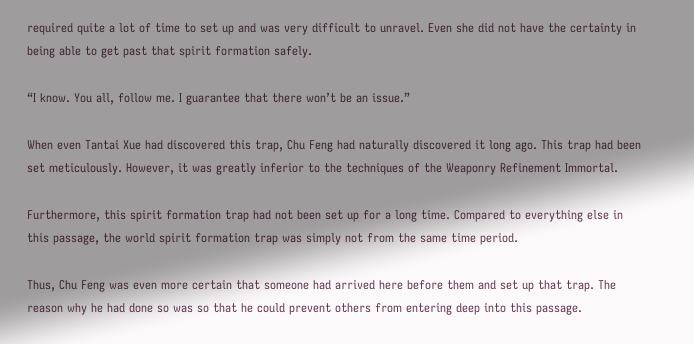required quite a lot of time to set up and was very difficult to unravel. Even she did not have the certainty in being able to get past that spirit formation safely.

“I know. You all, follow me. I guarantee that there won’t be an issue.”

When even Tantai Xue had discovered this trap, Chu Feng had naturally discovered it long ago. This trap had been set meticulously. However, it was greatly inferior to the techniques of the Weaponry Refinement Immortal.

Furthermore, this spirit formation trap had not been set up for a long time. Compared to everything else in this passage, the world spirit formation trap was simply not from the same time period.

Thus, Chu Feng was even more certain that someone had arrived here before them and set up that trap. The reason why he had done so was so that he could prevent others from entering deep into this passage.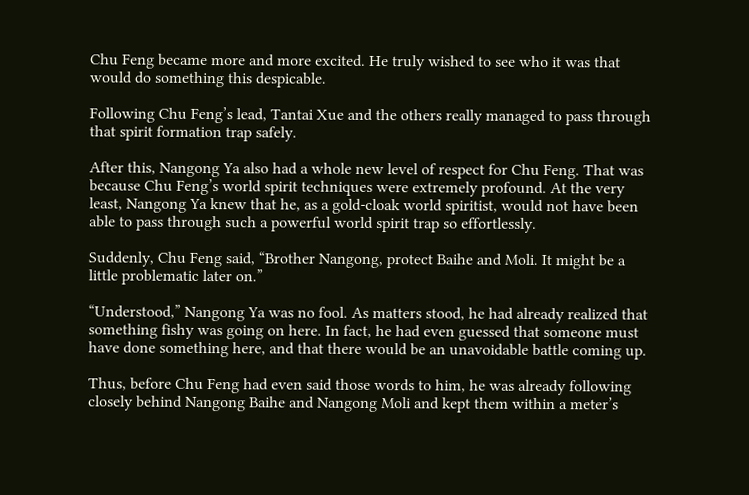Chu Feng became more and more excited. He truly wished to see who it was that would do something this despicable.

Following Chu Feng’s lead, Tantai Xue and the others really managed to pass through that spirit formation trap safely.

After this, Nangong Ya also had a whole new level of respect for Chu Feng. That was because Chu Feng’s world spirit techniques were extremely profound. At the very least, Nangong Ya knew that he, as a gold-cloak world spiritist, would not have been able to pass through such a powerful world spirit trap so effortlessly.

Suddenly, Chu Feng said, “Brother Nangong, protect Baihe and Moli. It might be a little problematic later on.”

“Understood,” Nangong Ya was no fool. As matters stood, he had already realized that something fishy was going on here. In fact, he had even guessed that someone must have done something here, and that there would be an unavoidable battle coming up.

Thus, before Chu Feng had even said those words to him, he was already following closely behind Nangong Baihe and Nangong Moli and kept them within a meter’s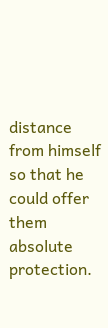distance from himself so that he could offer them absolute protection.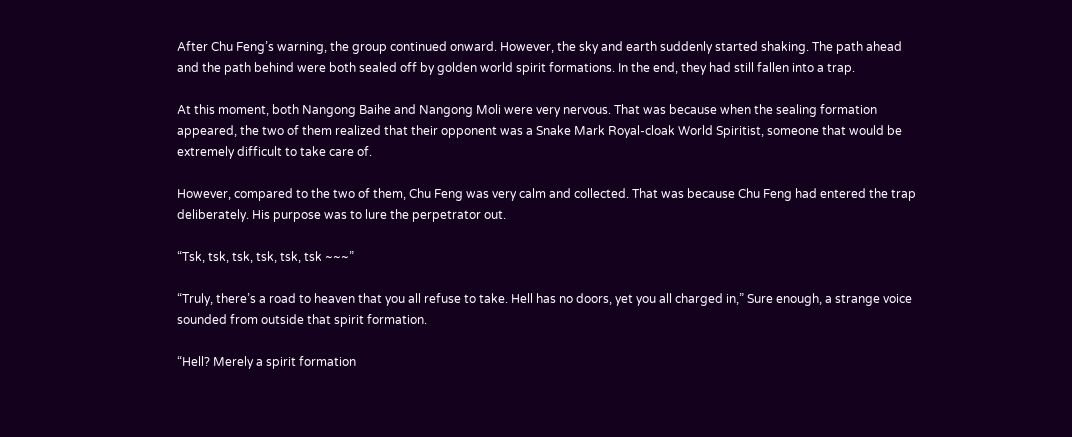After Chu Feng’s warning, the group continued onward. However, the sky and earth suddenly started shaking. The path ahead and the path behind were both sealed off by golden world spirit formations. In the end, they had still fallen into a trap.

At this moment, both Nangong Baihe and Nangong Moli were very nervous. That was because when the sealing formation appeared, the two of them realized that their opponent was a Snake Mark Royal-cloak World Spiritist, someone that would be extremely difficult to take care of.

However, compared to the two of them, Chu Feng was very calm and collected. That was because Chu Feng had entered the trap deliberately. His purpose was to lure the perpetrator out.

“Tsk, tsk, tsk, tsk, tsk, tsk ~~~”

“Truly, there’s a road to heaven that you all refuse to take. Hell has no doors, yet you all charged in,” Sure enough, a strange voice sounded from outside that spirit formation.

“Hell? Merely a spirit formation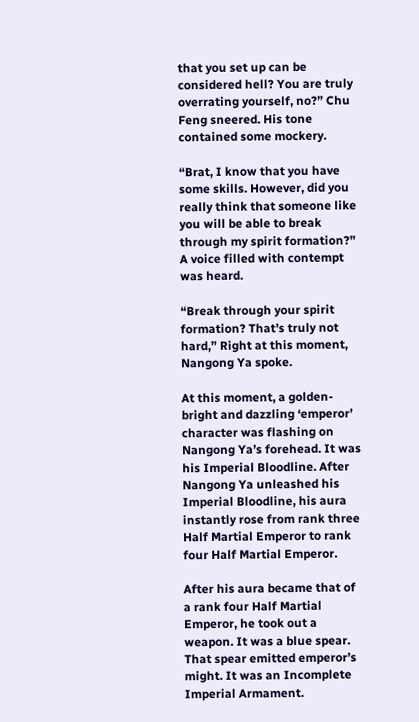that you set up can be considered hell? You are truly overrating yourself, no?” Chu Feng sneered. His tone contained some mockery.

“Brat, I know that you have some skills. However, did you really think that someone like you will be able to break through my spirit formation?” A voice filled with contempt was heard.

“Break through your spirit formation? That’s truly not hard,” Right at this moment, Nangong Ya spoke.

At this moment, a golden-bright and dazzling ‘emperor’ character was flashing on Nangong Ya’s forehead. It was his Imperial Bloodline. After Nangong Ya unleashed his Imperial Bloodline, his aura instantly rose from rank three Half Martial Emperor to rank four Half Martial Emperor.

After his aura became that of a rank four Half Martial Emperor, he took out a weapon. It was a blue spear. That spear emitted emperor’s might. It was an Incomplete Imperial Armament.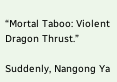“Mortal Taboo: Violent Dragon Thrust.”

Suddenly, Nangong Ya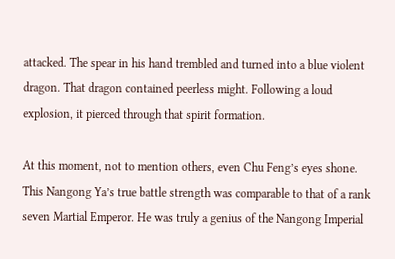attacked. The spear in his hand trembled and turned into a blue violent dragon. That dragon contained peerless might. Following a loud explosion, it pierced through that spirit formation.

At this moment, not to mention others, even Chu Feng’s eyes shone. This Nangong Ya’s true battle strength was comparable to that of a rank seven Martial Emperor. He was truly a genius of the Nangong Imperial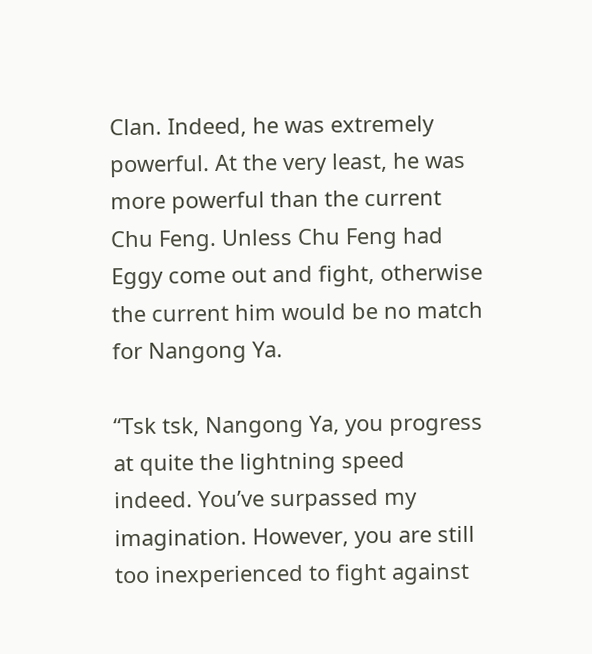Clan. Indeed, he was extremely powerful. At the very least, he was more powerful than the current Chu Feng. Unless Chu Feng had Eggy come out and fight, otherwise the current him would be no match for Nangong Ya.

“Tsk tsk, Nangong Ya, you progress at quite the lightning speed indeed. You’ve surpassed my imagination. However, you are still too inexperienced to fight against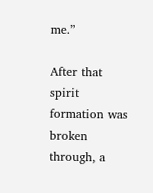me.”

After that spirit formation was broken through, a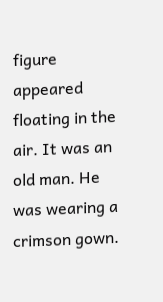figure appeared floating in the air. It was an old man. He was wearing a crimson gown.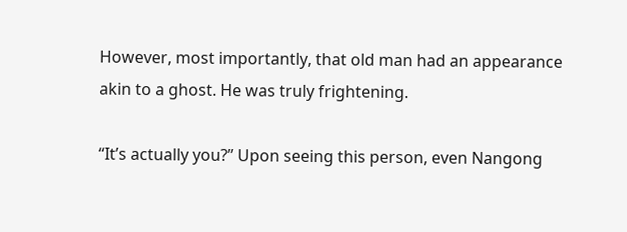However, most importantly, that old man had an appearance akin to a ghost. He was truly frightening.

“It’s actually you?” Upon seeing this person, even Nangong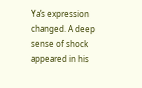Ya’s expression changed. A deep sense of shock appeared in his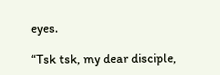eyes.

“Tsk tsk, my dear disciple,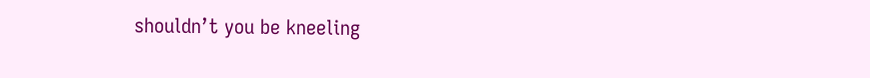shouldn’t you be kneeling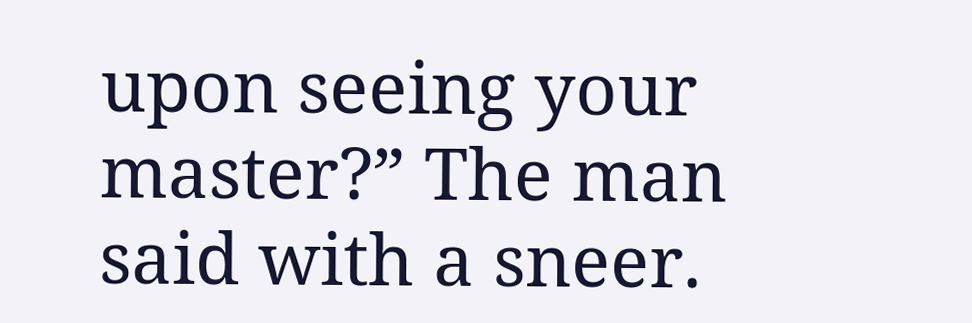upon seeing your master?” The man said with a sneer.